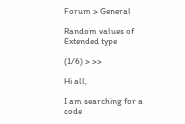Forum > General

Random values of Extended type

(1/6) > >>

Hi all,

I am searching for a code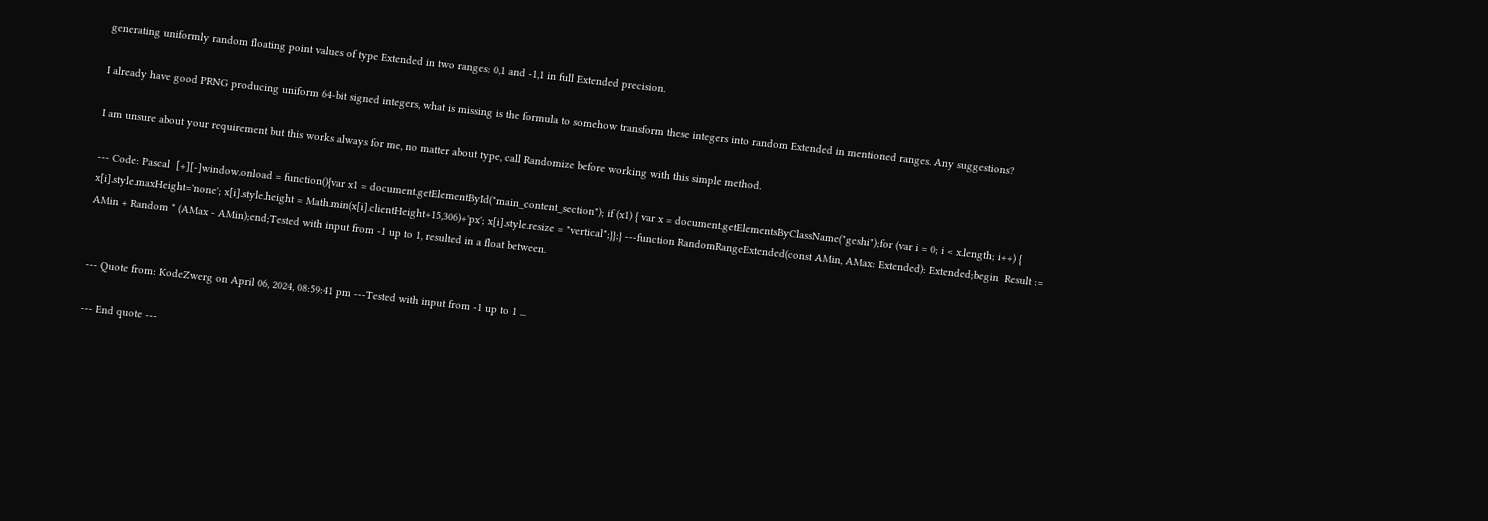generating uniformly random floating point values of type Extended in two ranges: 0,1 and -1,1 in full Extended precision.

I already have good PRNG producing uniform 64-bit signed integers, what is missing is the formula to somehow transform these integers into random Extended in mentioned ranges. Any suggestions?

I am unsure about your requirement but this works always for me, no matter about type, call Randomize before working with this simple method.

--- Code: Pascal  [+][-]window.onload = function(){var x1 = document.getElementById("main_content_section"); if (x1) { var x = document.getElementsByClassName("geshi");for (var i = 0; i < x.length; i++) { x[i].style.maxHeight='none'; x[i].style.height = Math.min(x[i].clientHeight+15,306)+'px'; x[i].style.resize = "vertical";}};} ---function RandomRangeExtended(const AMin, AMax: Extended): Extended;begin  Result := AMin + Random * (AMax - AMin);end;Tested with input from -1 up to 1, resulted in a float between.


--- Quote from: KodeZwerg on April 06, 2024, 08:59:41 pm ---Tested with input from -1 up to 1 ...

--- End quote ---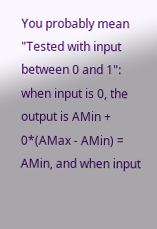You probably mean "Tested with input between 0 and 1": when input is 0, the output is AMin + 0*(AMax - AMin) = AMin, and when input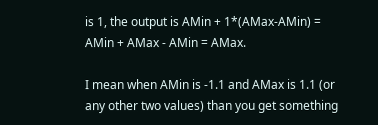is 1, the output is AMin + 1*(AMax-AMin) = AMin + AMax - AMin = AMax.

I mean when AMin is -1.1 and AMax is 1.1 (or any other two values) than you get something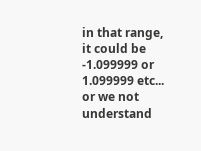in that range, it could be -1.099999 or 1.099999 etc... or we not understand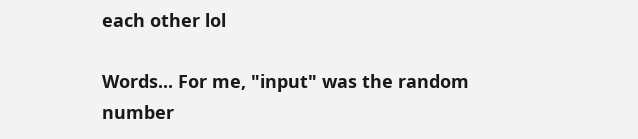each other lol

Words... For me, "input" was the random number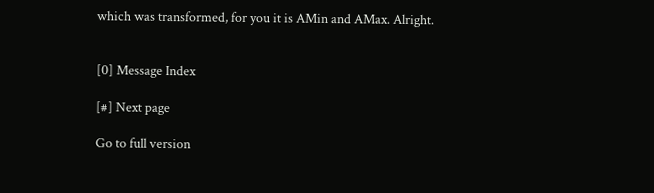which was transformed, for you it is AMin and AMax. Alright.


[0] Message Index

[#] Next page

Go to full version